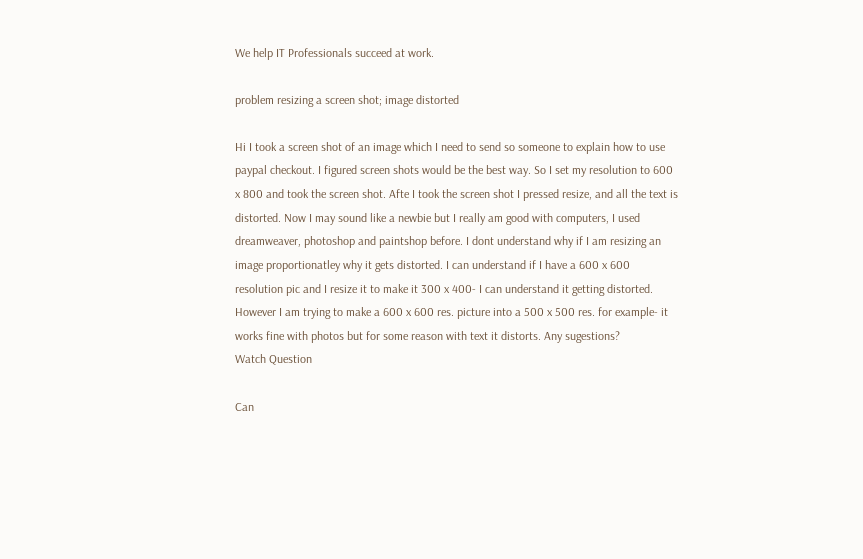We help IT Professionals succeed at work.

problem resizing a screen shot; image distorted

Hi I took a screen shot of an image which I need to send so someone to explain how to use paypal checkout. I figured screen shots would be the best way. So I set my resolution to 600 x 800 and took the screen shot. Afte I took the screen shot I pressed resize, and all the text is distorted. Now I may sound like a newbie but I really am good with computers, I used dreamweaver, photoshop and paintshop before. I dont understand why if I am resizing an image proportionatley why it gets distorted. I can understand if I have a 600 x 600 resolution pic and I resize it to make it 300 x 400- I can understand it getting distorted. However I am trying to make a 600 x 600 res. picture into a 500 x 500 res. for example- it works fine with photos but for some reason with text it distorts. Any sugestions?
Watch Question

Can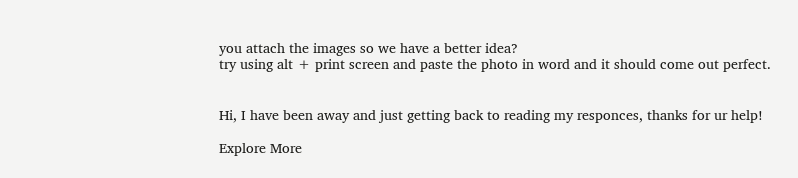you attach the images so we have a better idea?
try using alt + print screen and paste the photo in word and it should come out perfect.


Hi, I have been away and just getting back to reading my responces, thanks for ur help!

Explore More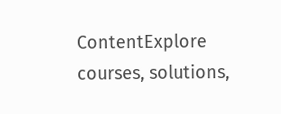ContentExplore courses, solutions,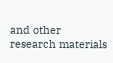and other research materials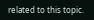related to this topic.